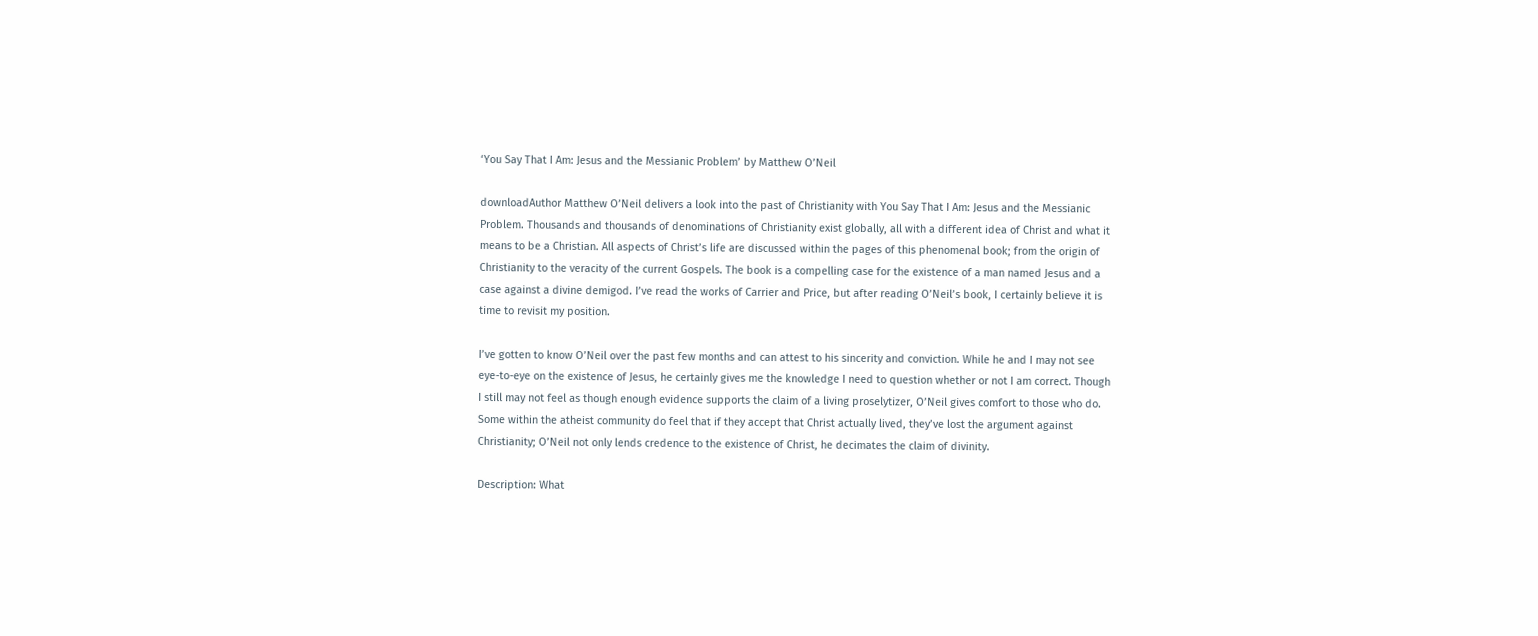‘You Say That I Am: Jesus and the Messianic Problem’ by Matthew O’Neil

downloadAuthor Matthew O’Neil delivers a look into the past of Christianity with You Say That I Am: Jesus and the Messianic Problem. Thousands and thousands of denominations of Christianity exist globally, all with a different idea of Christ and what it means to be a Christian. All aspects of Christ’s life are discussed within the pages of this phenomenal book; from the origin of Christianity to the veracity of the current Gospels. The book is a compelling case for the existence of a man named Jesus and a case against a divine demigod. I’ve read the works of Carrier and Price, but after reading O’Neil’s book, I certainly believe it is time to revisit my position.

I’ve gotten to know O’Neil over the past few months and can attest to his sincerity and conviction. While he and I may not see eye-to-eye on the existence of Jesus, he certainly gives me the knowledge I need to question whether or not I am correct. Though I still may not feel as though enough evidence supports the claim of a living proselytizer, O’Neil gives comfort to those who do. Some within the atheist community do feel that if they accept that Christ actually lived, they’ve lost the argument against Christianity; O’Neil not only lends credence to the existence of Christ, he decimates the claim of divinity.

Description: What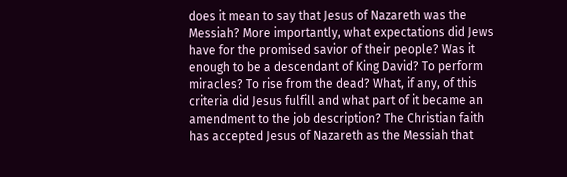does it mean to say that Jesus of Nazareth was the Messiah? More importantly, what expectations did Jews have for the promised savior of their people? Was it enough to be a descendant of King David? To perform miracles? To rise from the dead? What, if any, of this criteria did Jesus fulfill and what part of it became an amendment to the job description? The Christian faith has accepted Jesus of Nazareth as the Messiah that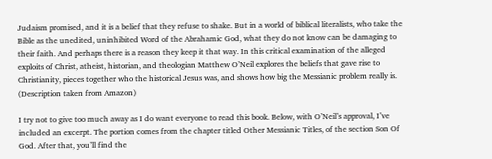Judaism promised, and it is a belief that they refuse to shake. But in a world of biblical literalists, who take the Bible as the unedited, uninhibited Word of the Abrahamic God, what they do not know can be damaging to their faith. And perhaps there is a reason they keep it that way. In this critical examination of the alleged exploits of Christ, atheist, historian, and theologian Matthew O’Neil explores the beliefs that gave rise to Christianity, pieces together who the historical Jesus was, and shows how big the Messianic problem really is. (Description taken from Amazon)

I try not to give too much away as I do want everyone to read this book. Below, with O’Neil’s approval, I’ve included an excerpt. The portion comes from the chapter titled Other Messianic Titles, of the section Son Of God. After that, you’ll find the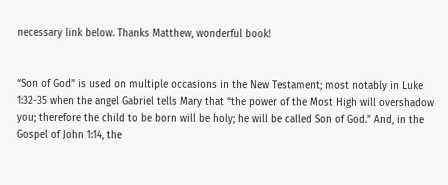necessary link below. Thanks Matthew, wonderful book!


“Son of God” is used on multiple occasions in the New Testament; most notably in Luke 1:32-35 when the angel Gabriel tells Mary that “the power of the Most High will overshadow you; therefore the child to be born will be holy; he will be called Son of God.” And, in the Gospel of John 1:14, the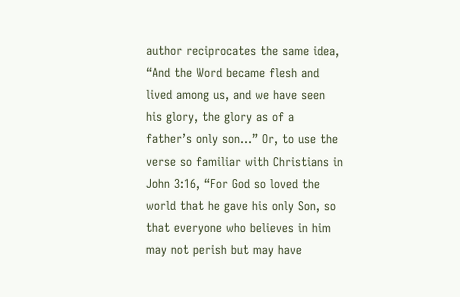author reciprocates the same idea, “And the Word became flesh and lived among us, and we have seen his glory, the glory as of a father’s only son…” Or, to use the verse so familiar with Christians in John 3:16, “For God so loved the world that he gave his only Son, so that everyone who believes in him may not perish but may have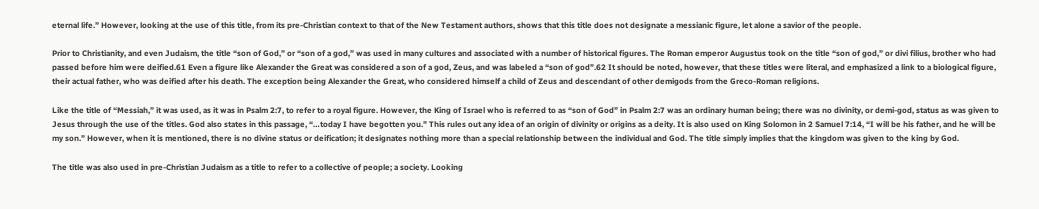eternal life.” However, looking at the use of this title, from its pre-Christian context to that of the New Testament authors, shows that this title does not designate a messianic figure, let alone a savior of the people.

Prior to Christianity, and even Judaism, the title “son of God,” or “son of a god,” was used in many cultures and associated with a number of historical figures. The Roman emperor Augustus took on the title “son of god,” or divi filius, brother who had passed before him were deified.61 Even a figure like Alexander the Great was considered a son of a god, Zeus, and was labeled a “son of god”.62 It should be noted, however, that these titles were literal, and emphasized a link to a biological figure, their actual father, who was deified after his death. The exception being Alexander the Great, who considered himself a child of Zeus and descendant of other demigods from the Greco-Roman religions.

Like the title of “Messiah,” it was used, as it was in Psalm 2:7, to refer to a royal figure. However, the King of Israel who is referred to as “son of God” in Psalm 2:7 was an ordinary human being; there was no divinity, or demi-god, status as was given to Jesus through the use of the titles. God also states in this passage, “…today I have begotten you.” This rules out any idea of an origin of divinity or origins as a deity. It is also used on King Solomon in 2 Samuel 7:14, “I will be his father, and he will be my son.” However, when it is mentioned, there is no divine status or deification; it designates nothing more than a special relationship between the individual and God. The title simply implies that the kingdom was given to the king by God.

The title was also used in pre-Christian Judaism as a title to refer to a collective of people; a society. Looking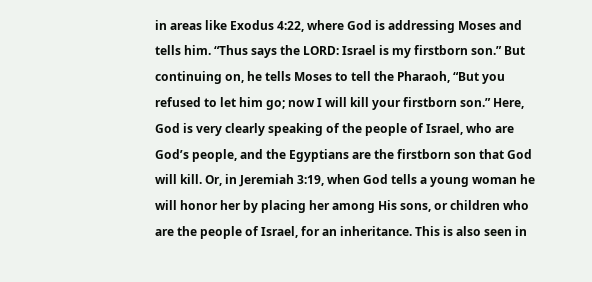in areas like Exodus 4:22, where God is addressing Moses and tells him. “Thus says the LORD: Israel is my firstborn son.” But continuing on, he tells Moses to tell the Pharaoh, “But you  refused to let him go; now I will kill your firstborn son.” Here, God is very clearly speaking of the people of Israel, who are God’s people, and the Egyptians are the firstborn son that God will kill. Or, in Jeremiah 3:19, when God tells a young woman he will honor her by placing her among His sons, or children who are the people of Israel, for an inheritance. This is also seen in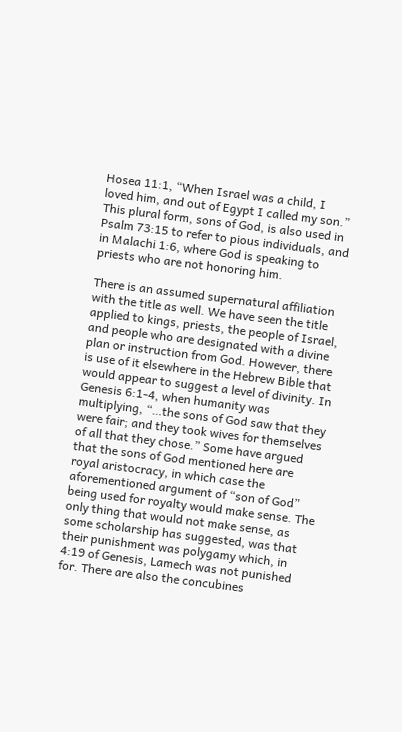Hosea 11:1, “When Israel was a child, I loved him, and out of Egypt I called my son.” This plural form, sons of God, is also used in Psalm 73:15 to refer to pious individuals, and in Malachi 1:6, where God is speaking to priests who are not honoring him.

There is an assumed supernatural affiliation with the title as well. We have seen the title applied to kings, priests, the people of Israel, and people who are designated with a divine plan or instruction from God. However, there is use of it elsewhere in the Hebrew Bible that would appear to suggest a level of divinity. In Genesis 6:1-4, when humanity was multiplying, “…the sons of God saw that they were fair; and they took wives for themselves of all that they chose.” Some have argued that the sons of God mentioned here are royal aristocracy, in which case the aforementioned argument of “son of God” being used for royalty would make sense. The only thing that would not make sense, as some scholarship has suggested, was that their punishment was polygamy which, in 4:19 of Genesis, Lamech was not punished for. There are also the concubines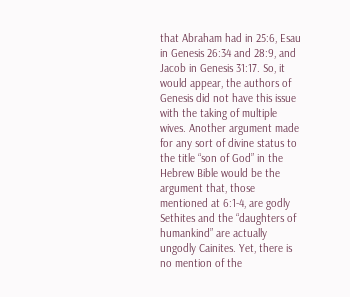that Abraham had in 25:6, Esau in Genesis 26:34 and 28:9, and Jacob in Genesis 31:17. So, it would appear, the authors of Genesis did not have this issue with the taking of multiple wives. Another argument made for any sort of divine status to the title “son of God” in the Hebrew Bible would be the argument that, those mentioned at 6:1-4, are godly Sethites and the “daughters of humankind” are actually ungodly Cainites. Yet, there is no mention of the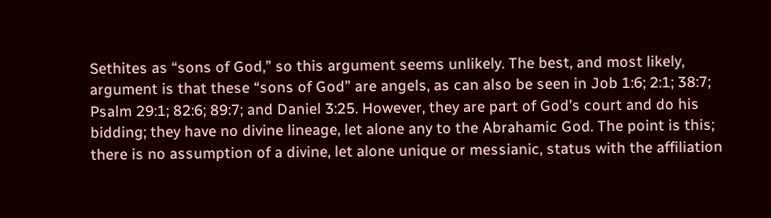Sethites as “sons of God,” so this argument seems unlikely. The best, and most likely, argument is that these “sons of God” are angels, as can also be seen in Job 1:6; 2:1; 38:7; Psalm 29:1; 82:6; 89:7; and Daniel 3:25. However, they are part of God’s court and do his bidding; they have no divine lineage, let alone any to the Abrahamic God. The point is this; there is no assumption of a divine, let alone unique or messianic, status with the affiliation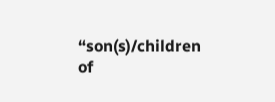“son(s)/children of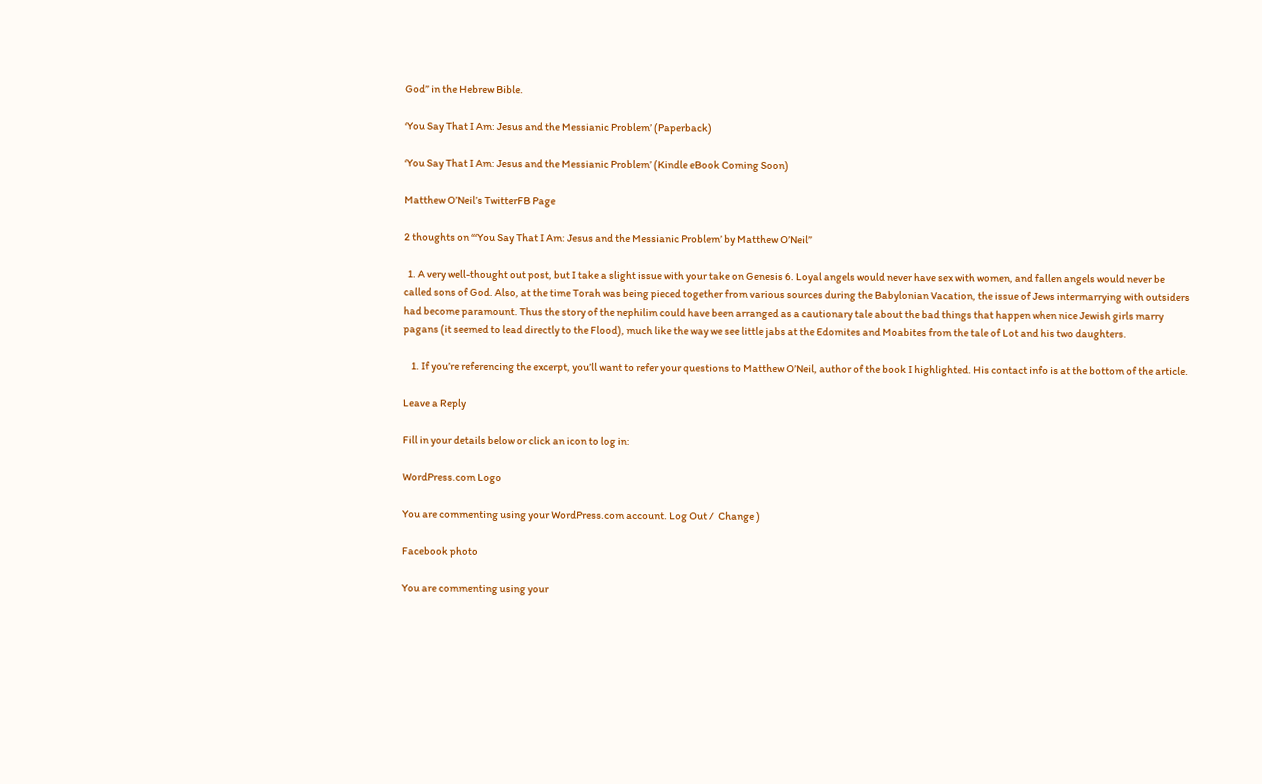God” in the Hebrew Bible.

‘You Say That I Am: Jesus and the Messianic Problem’ (Paperback)

‘You Say That I Am: Jesus and the Messianic Problem’ (Kindle eBook Coming Soon)

Matthew O’Neil’s TwitterFB Page

2 thoughts on “‘You Say That I Am: Jesus and the Messianic Problem’ by Matthew O’Neil”

  1. A very well-thought out post, but I take a slight issue with your take on Genesis 6. Loyal angels would never have sex with women, and fallen angels would never be called sons of God. Also, at the time Torah was being pieced together from various sources during the Babylonian Vacation, the issue of Jews intermarrying with outsiders had become paramount. Thus the story of the nephilim could have been arranged as a cautionary tale about the bad things that happen when nice Jewish girls marry pagans (it seemed to lead directly to the Flood), much like the way we see little jabs at the Edomites and Moabites from the tale of Lot and his two daughters.

    1. If you’re referencing the excerpt, you’ll want to refer your questions to Matthew O’Neil, author of the book I highlighted. His contact info is at the bottom of the article.

Leave a Reply

Fill in your details below or click an icon to log in:

WordPress.com Logo

You are commenting using your WordPress.com account. Log Out /  Change )

Facebook photo

You are commenting using your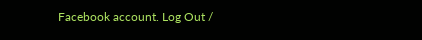Facebook account. Log Out /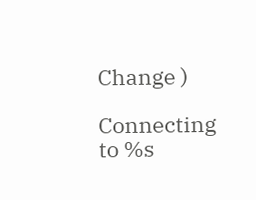Change )

Connecting to %s